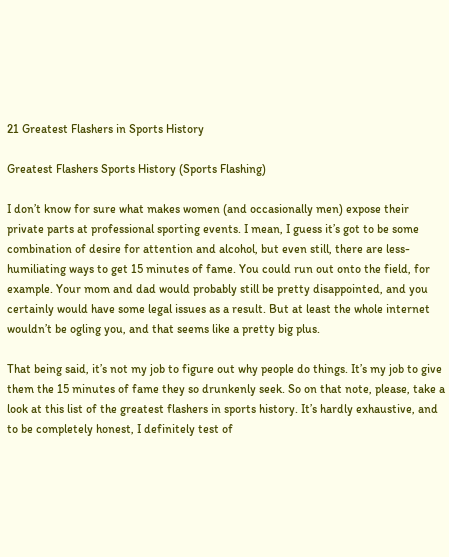21 Greatest Flashers in Sports History

Greatest Flashers Sports History (Sports Flashing)

I don’t know for sure what makes women (and occasionally men) expose their private parts at professional sporting events. I mean, I guess it’s got to be some combination of desire for attention and alcohol, but even still, there are less-humiliating ways to get 15 minutes of fame. You could run out onto the field, for example. Your mom and dad would probably still be pretty disappointed, and you certainly would have some legal issues as a result. But at least the whole internet wouldn’t be ogling you, and that seems like a pretty big plus.

That being said, it’s not my job to figure out why people do things. It’s my job to give them the 15 minutes of fame they so drunkenly seek. So on that note, please, take a look at this list of the greatest flashers in sports history. It’s hardly exhaustive, and to be completely honest, I definitely test of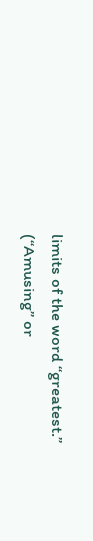limits of the word “greatest.” (“Amusing” or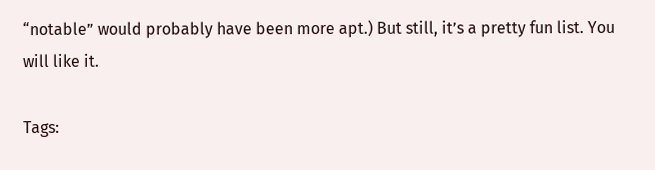“notable” would probably have been more apt.) But still, it’s a pretty fun list. You will like it.

Tags: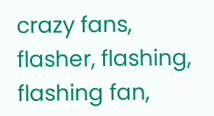crazy fans, flasher, flashing, flashing fan,